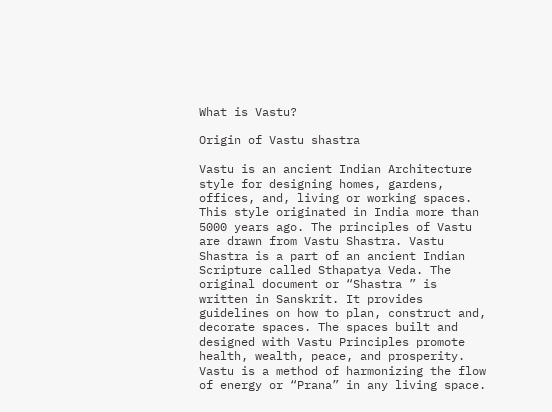What is Vastu?

Origin of Vastu shastra

Vastu is an ancient Indian Architecture style for designing homes, gardens, offices, and, living or working spaces. This style originated in India more than 5000 years ago. The principles of Vastu are drawn from Vastu Shastra. Vastu Shastra is a part of an ancient Indian Scripture called Sthapatya Veda. The original document or “Shastra ” is written in Sanskrit. It provides guidelines on how to plan, construct and, decorate spaces. The spaces built and designed with Vastu Principles promote health, wealth, peace, and prosperity. Vastu is a method of harmonizing the flow of energy or “Prana” in any living space.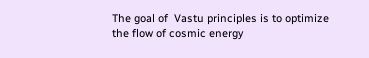The goal of  Vastu principles is to optimize the flow of cosmic energy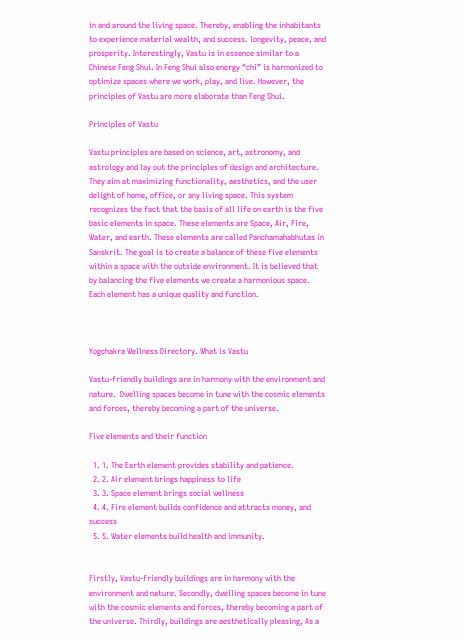in and around the living space. Thereby, enabling the inhabitants to experience material wealth, and success. longevity, peace, and prosperity. Interestingly, Vastu is in essence similar to a Chinese Feng Shui. In Feng Shui also energy “chi” is harmonized to optimize spaces where we work, play, and live. However, the principles of Vastu are more elaborate than Feng Shui.

Principles of Vastu

Vastu principles are based on science, art, astronomy, and astrology and lay out the principles of design and architecture. They aim at maximizing functionality, aesthetics, and the user delight of home, office, or any living space. This system recognizes the fact that the basis of all life on earth is the five basic elements in space. These elements are Space, Air, Fire,  Water, and earth. These elements are called Panchamahabhutas in Sanskrit. The goal is to create a balance of these five elements within a space with the outside environment. It is believed that by balancing the five elements we create a harmonious space. Each element has a unique quality and function.



Yogchakra Wellness Directory. What is Vastu

Vastu-friendly buildings are in harmony with the environment and nature.  Dwelling spaces become in tune with the cosmic elements and forces, thereby becoming a part of the universe.

Five elements and their function

  1. 1. The Earth element provides stability and patience.
  2. 2. Air element brings happiness to life
  3. 3. Space element brings social wellness
  4. 4. Fire element builds confidence and attracts money, and success
  5. 5. Water elements build health and immunity.


Firstly, Vastu-friendly buildings are in harmony with the environment and nature. Secondly, dwelling spaces become in tune with the cosmic elements and forces, thereby becoming a part of the universe. Thirdly, buildings are aesthetically pleasing, As a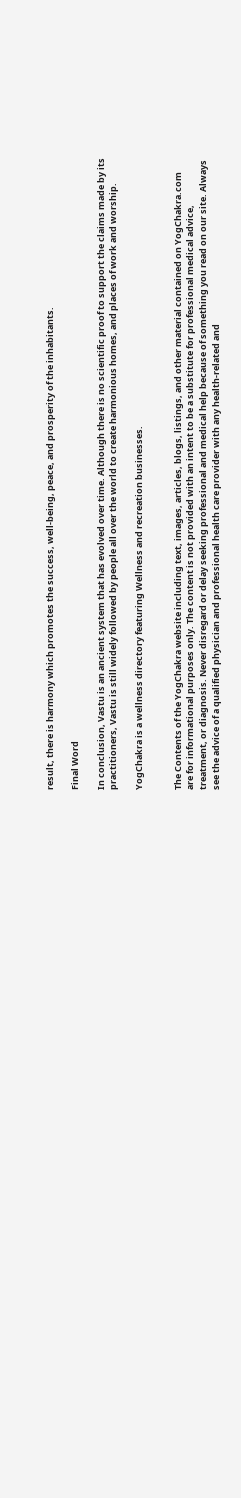result, there is harmony which promotes the success, well-being, peace, and prosperity of the inhabitants.

Final Word

In conclusion, Vastu is an ancient system that has evolved over time. Although there is no scientific proof to support the claims made by its practitioners, Vastu is still widely followed by people all over the world to create harmonious homes, and places of work and worship.

YogChakra is a wellness directory featuring Wellness and recreation businesses.


The Contents of the YogChakra website including text, images, articles, blogs, listings, and other material contained on YogChakra.com are for informational purposes only. The content is not provided with an intent to be a substitute for professional medical advice, treatment, or diagnosis. Never disregard or delay seeking professional and medical help because of something you read on our site. Always see the advice of a qualified physician and professional health care provider with any health-related and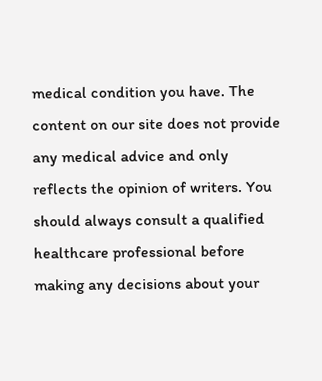medical condition you have. The content on our site does not provide any medical advice and only reflects the opinion of writers. You should always consult a qualified healthcare professional before making any decisions about your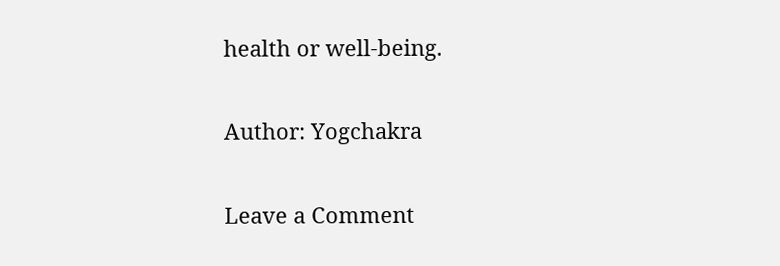health or well-being.

Author: Yogchakra

Leave a Comment